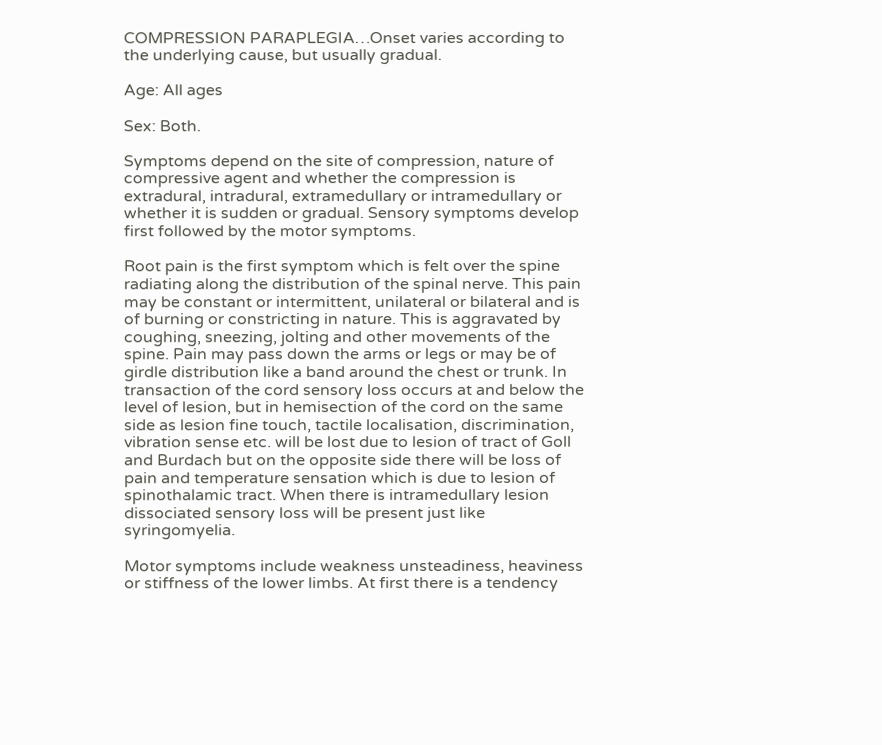COMPRESSION PARAPLEGIA…Onset varies according to the underlying cause, but usually gradual.

Age: All ages

Sex: Both.

Symptoms depend on the site of compression, nature of compressive agent and whether the compression is extradural, intradural, extramedullary or intramedullary or whether it is sudden or gradual. Sensory symptoms develop first followed by the motor symptoms.

Root pain is the first symptom which is felt over the spine radiating along the distribution of the spinal nerve. This pain may be constant or intermittent, unilateral or bilateral and is of burning or constricting in nature. This is aggravated by coughing, sneezing, jolting and other movements of the spine. Pain may pass down the arms or legs or may be of girdle distribution like a band around the chest or trunk. In transaction of the cord sensory loss occurs at and below the level of lesion, but in hemisection of the cord on the same side as lesion fine touch, tactile localisation, discrimination, vibration sense etc. will be lost due to lesion of tract of Goll and Burdach but on the opposite side there will be loss of pain and temperature sensation which is due to lesion of spinothalamic tract. When there is intramedullary lesion dissociated sensory loss will be present just like syringomyelia.

Motor symptoms include weakness unsteadiness, heaviness or stiffness of the lower limbs. At first there is a tendency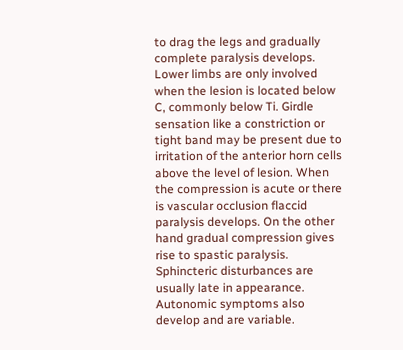to drag the legs and gradually complete paralysis develops. Lower limbs are only involved when the lesion is located below C, commonly below Ti. Girdle sensation like a constriction or tight band may be present due to irritation of the anterior horn cells above the level of lesion. When the compression is acute or there is vascular occlusion flaccid paralysis develops. On the other hand gradual compression gives rise to spastic paralysis. Sphincteric disturbances are usually late in appearance. Autonomic symptoms also develop and are variable.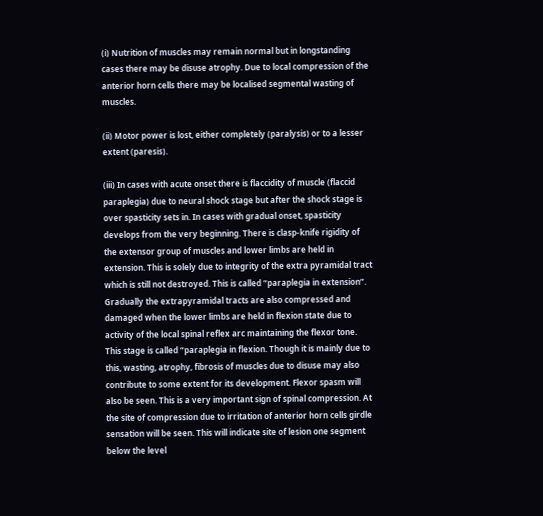(i) Nutrition of muscles may remain normal but in longstanding cases there may be disuse atrophy. Due to local compression of the anterior horn cells there may be localised segmental wasting of muscles.

(ii) Motor power is lost, either completely (paralysis) or to a lesser extent (paresis).

(iii) In cases with acute onset there is flaccidity of muscle (flaccid paraplegia) due to neural shock stage but after the shock stage is over spasticity sets in. In cases with gradual onset, spasticity develops from the very beginning. There is clasp-knife rigidity of the extensor group of muscles and lower limbs are held in extension. This is solely due to integrity of the extra pyramidal tract which is still not destroyed. This is called “paraplegia in extension”. Gradually the extrapyramidal tracts are also compressed and damaged when the lower limbs are held in flexion state due to activity of the local spinal reflex arc maintaining the flexor tone. This stage is called “paraplegia in flexion. Though it is mainly due to this, wasting, atrophy, fibrosis of muscles due to disuse may also contribute to some extent for its development. Flexor spasm will also be seen. This is a very important sign of spinal compression. At the site of compression due to irritation of anterior horn cells girdle sensation will be seen. This will indicate site of lesion one segment below the level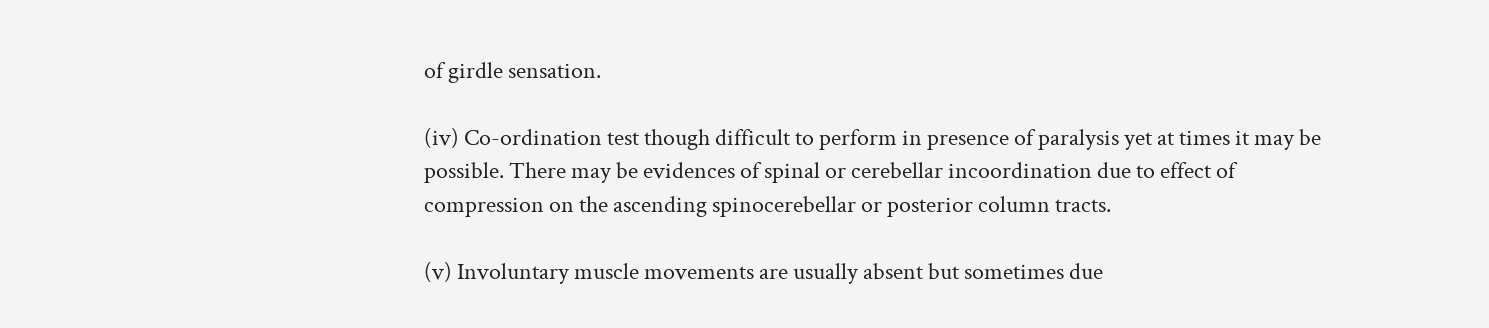of girdle sensation.

(iv) Co-ordination test though difficult to perform in presence of paralysis yet at times it may be possible. There may be evidences of spinal or cerebellar incoordination due to effect of compression on the ascending spinocerebellar or posterior column tracts.

(v) Involuntary muscle movements are usually absent but sometimes due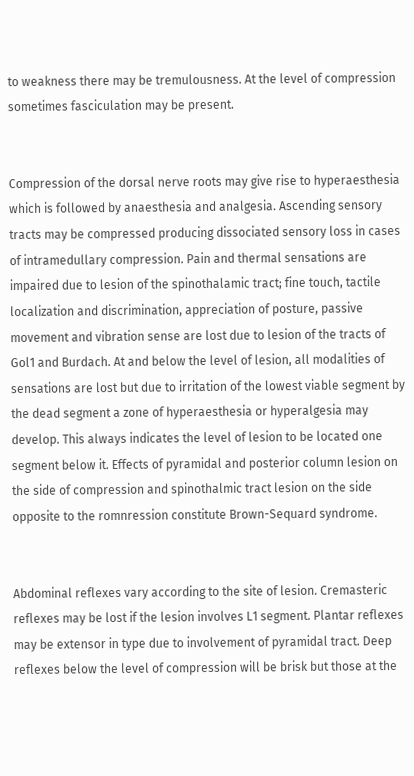to weakness there may be tremulousness. At the level of compression sometimes fasciculation may be present.


Compression of the dorsal nerve roots may give rise to hyperaesthesia which is followed by anaesthesia and analgesia. Ascending sensory tracts may be compressed producing dissociated sensory loss in cases of intramedullary compression. Pain and thermal sensations are impaired due to lesion of the spinothalamic tract; fine touch, tactile localization and discrimination, appreciation of posture, passive movement and vibration sense are lost due to lesion of the tracts of Gol1 and Burdach. At and below the level of lesion, all modalities of sensations are lost but due to irritation of the lowest viable segment by the dead segment a zone of hyperaesthesia or hyperalgesia may develop. This always indicates the level of lesion to be located one segment below it. Effects of pyramidal and posterior column lesion on the side of compression and spinothalmic tract lesion on the side opposite to the romnression constitute Brown-Sequard syndrome.


Abdominal reflexes vary according to the site of lesion. Cremasteric reflexes may be lost if the lesion involves L1 segment. Plantar reflexes may be extensor in type due to involvement of pyramidal tract. Deep reflexes below the level of compression will be brisk but those at the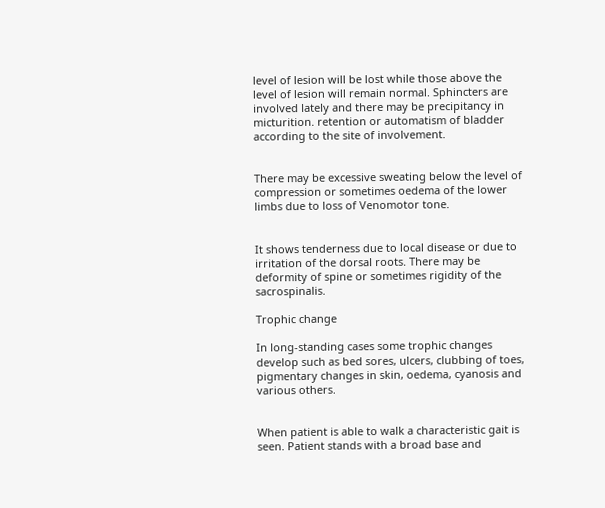level of lesion will be lost while those above the level of lesion will remain normal. Sphincters are involved lately and there may be precipitancy in micturition. retention or automatism of bladder according to the site of involvement.


There may be excessive sweating below the level of compression or sometimes oedema of the lower limbs due to loss of Venomotor tone.


It shows tenderness due to local disease or due to irritation of the dorsal roots. There may be deformity of spine or sometimes rigidity of the sacrospinalis.

Trophic change

In long-standing cases some trophic changes develop such as bed sores, ulcers, clubbing of toes, pigmentary changes in skin, oedema, cyanosis and various others.


When patient is able to walk a characteristic gait is seen. Patient stands with a broad base and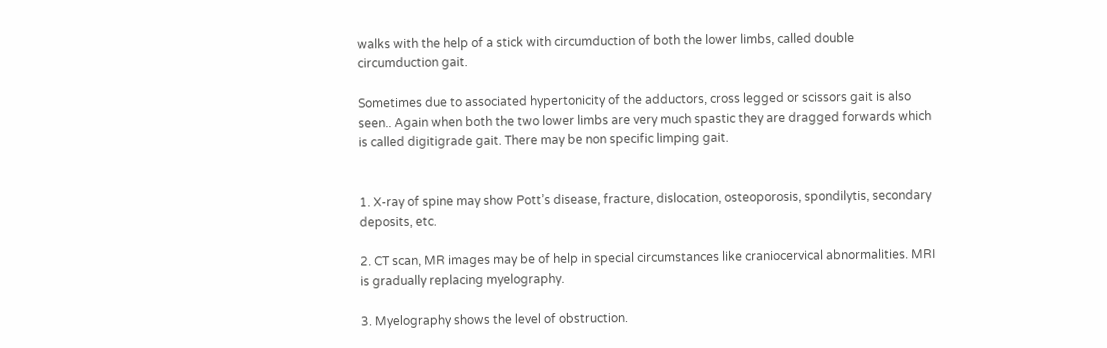walks with the help of a stick with circumduction of both the lower limbs, called double circumduction gait.

Sometimes due to associated hypertonicity of the adductors, cross legged or scissors gait is also seen.. Again when both the two lower limbs are very much spastic they are dragged forwards which is called digitigrade gait. There may be non specific limping gait.


1. X-ray of spine may show Pott’s disease, fracture, dislocation, osteoporosis, spondilytis, secondary deposits, etc.

2. CT scan, MR images may be of help in special circumstances like craniocervical abnormalities. MRI is gradually replacing myelography.

3. Myelography shows the level of obstruction.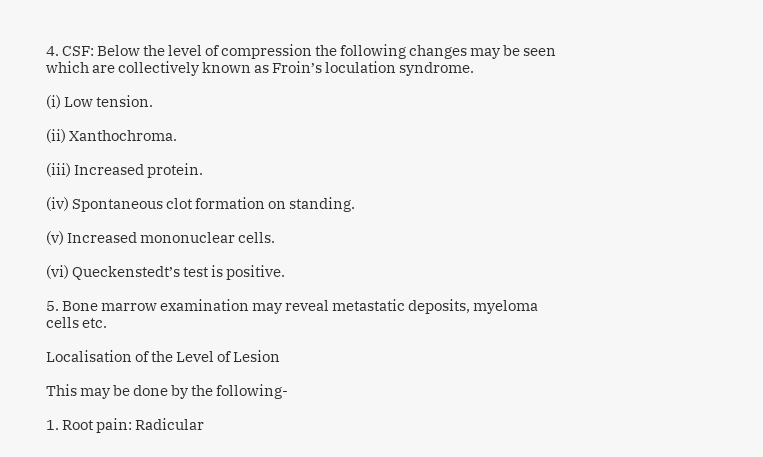4. CSF: Below the level of compression the following changes may be seen which are collectively known as Froin’s loculation syndrome.

(i) Low tension.

(ii) Xanthochroma.

(iii) Increased protein.

(iv) Spontaneous clot formation on standing.

(v) Increased mononuclear cells.

(vi) Queckenstedt’s test is positive.

5. Bone marrow examination may reveal metastatic deposits, myeloma cells etc.

Localisation of the Level of Lesion

This may be done by the following-

1. Root pain: Radicular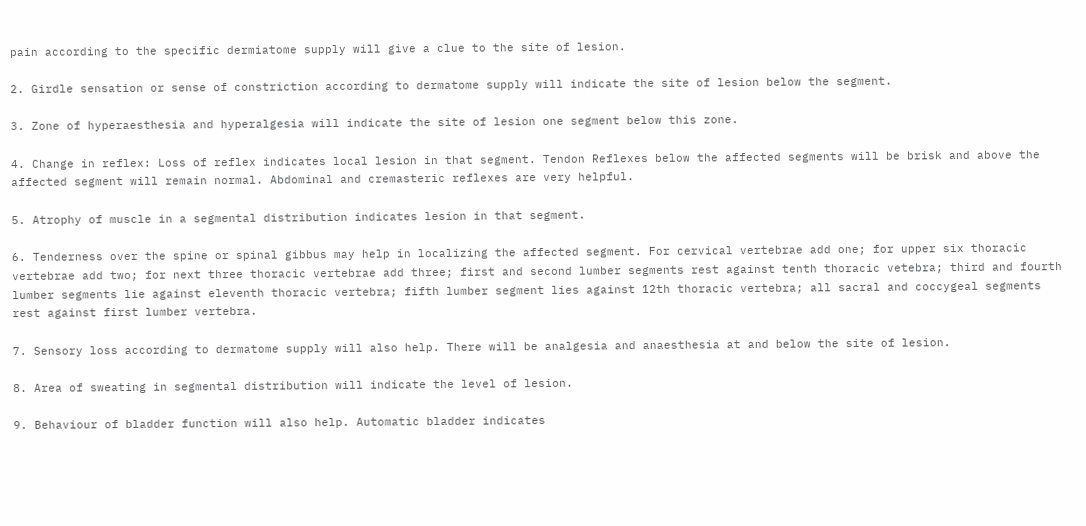pain according to the specific dermiatome supply will give a clue to the site of lesion.

2. Girdle sensation or sense of constriction according to dermatome supply will indicate the site of lesion below the segment.

3. Zone of hyperaesthesia and hyperalgesia will indicate the site of lesion one segment below this zone.

4. Change in reflex: Loss of reflex indicates local lesion in that segment. Tendon Reflexes below the affected segments will be brisk and above the affected segment will remain normal. Abdominal and cremasteric reflexes are very helpful.

5. Atrophy of muscle in a segmental distribution indicates lesion in that segment.

6. Tenderness over the spine or spinal gibbus may help in localizing the affected segment. For cervical vertebrae add one; for upper six thoracic vertebrae add two; for next three thoracic vertebrae add three; first and second lumber segments rest against tenth thoracic vetebra; third and fourth lumber segments lie against eleventh thoracic vertebra; fifth lumber segment lies against 12th thoracic vertebra; all sacral and coccygeal segments rest against first lumber vertebra.

7. Sensory loss according to dermatome supply will also help. There will be analgesia and anaesthesia at and below the site of lesion.

8. Area of sweating in segmental distribution will indicate the level of lesion.

9. Behaviour of bladder function will also help. Automatic bladder indicates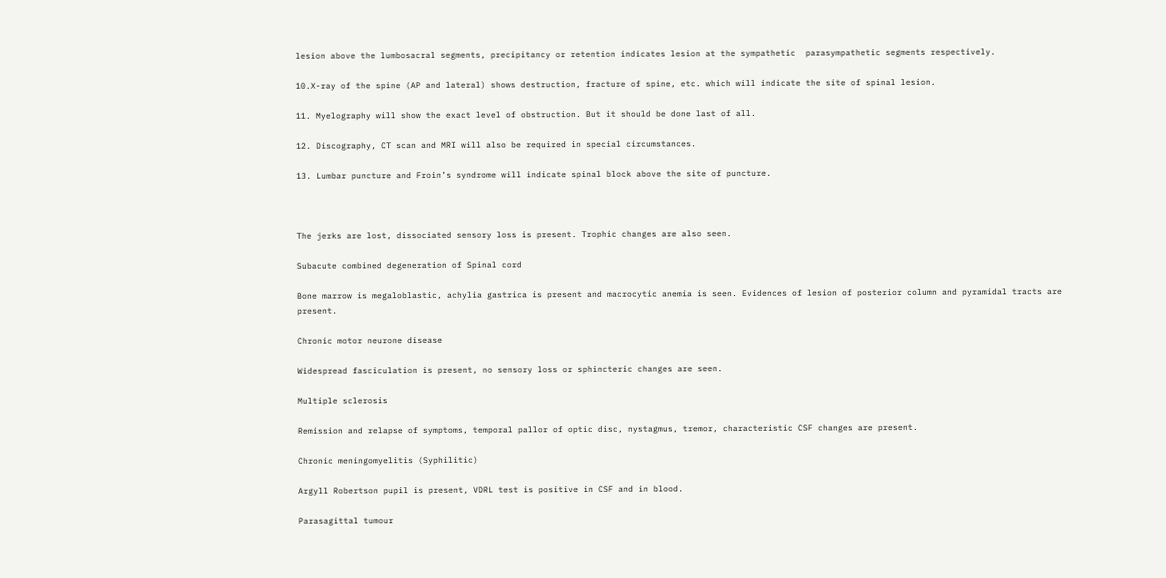lesion above the lumbosacral segments, precipitancy or retention indicates lesion at the sympathetic  parasympathetic segments respectively.

10.X-ray of the spine (AP and lateral) shows destruction, fracture of spine, etc. which will indicate the site of spinal lesion.

11. Myelography will show the exact level of obstruction. But it should be done last of all.

12. Discography, CT scan and MRI will also be required in special circumstances.

13. Lumbar puncture and Froin’s syndrome will indicate spinal block above the site of puncture.



The jerks are lost, dissociated sensory loss is present. Trophic changes are also seen.

Subacute combined degeneration of Spinal cord

Bone marrow is megaloblastic, achylia gastrica is present and macrocytic anemia is seen. Evidences of lesion of posterior column and pyramidal tracts are present.

Chronic motor neurone disease

Widespread fasciculation is present, no sensory loss or sphincteric changes are seen.

Multiple sclerosis

Remission and relapse of symptoms, temporal pallor of optic disc, nystagmus, tremor, characteristic CSF changes are present.

Chronic meningomyelitis (Syphilitic)

Argyll Robertson pupil is present, VDRL test is positive in CSF and in blood.

Parasagittal tumour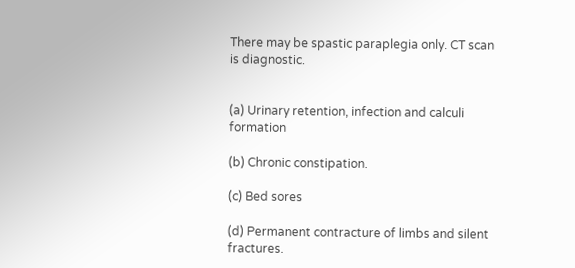There may be spastic paraplegia only. CT scan is diagnostic.


(a) Urinary retention, infection and calculi formation

(b) Chronic constipation.

(c) Bed sores

(d) Permanent contracture of limbs and silent fractures.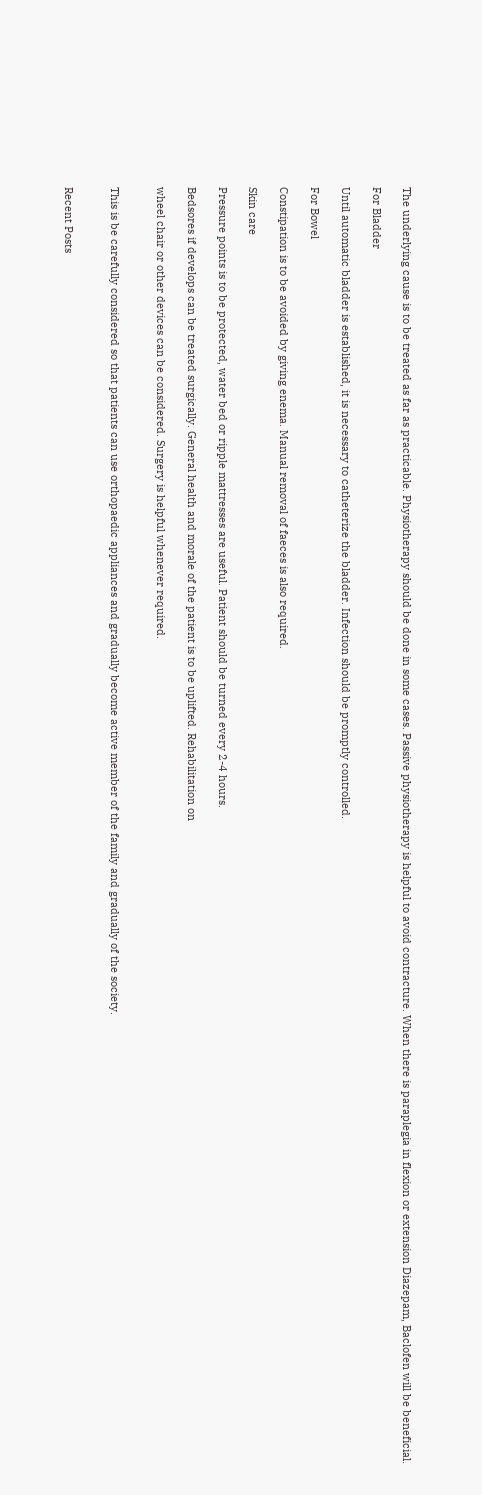The underlying cause is to be treated as far as practicable. Physiotherapy should be done in some cases. Passive physiotherapy is helpful to avoid contracture. When there is paraplegia in flexion or extension Diazepam, Baclofen will be beneficial.

For Bladder

Until automatic bladder is established, it is necessary to catheterize the bladder. Infection should be promptly controlled.

For Bowel

Constipation is to be avoided by giving enema. Manual removal of faeces is also required.

Skin care

Pressure points is to be protected, water bed or ripple mattresses are useful. Patient should be turned every 2-4 hours.

Bedsores if develops can be treated surgically. General health and morale of the patient is to be uplifted. Rehabilitation on

wheel chair or other devices can be considered. Surgery is helpful whenever required.


This is be carefully considered so that patients can use orthopaedic appliances and gradually become active member of the family and gradually of the society.


Recent Posts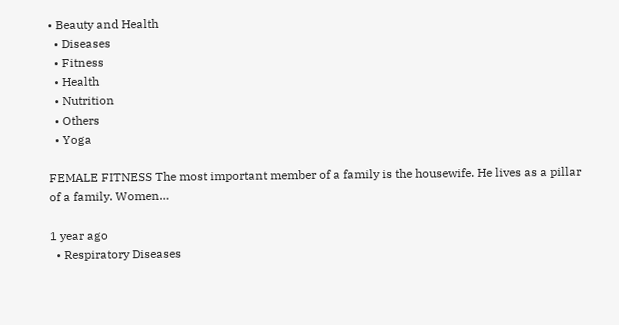• Beauty and Health
  • Diseases
  • Fitness
  • Health
  • Nutrition
  • Others
  • Yoga

FEMALE FITNESS The most important member of a family is the housewife. He lives as a pillar of a family. Women…

1 year ago
  • Respiratory Diseases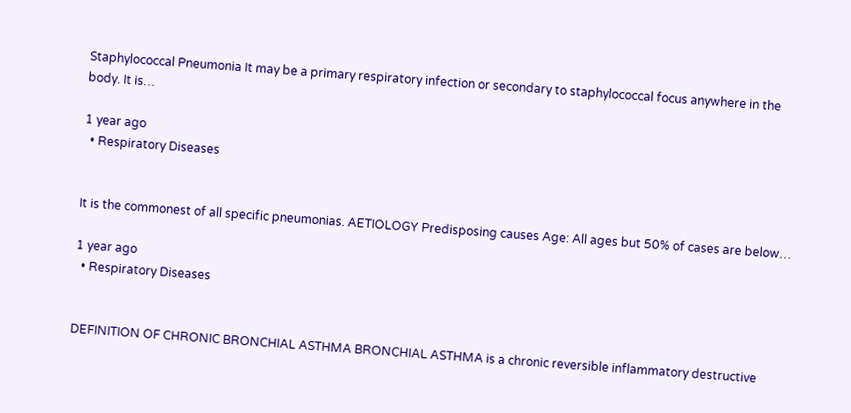Staphylococcal Pneumonia It may be a primary respiratory infection or secondary to staphylococcal focus anywhere in the body. It is…

1 year ago
  • Respiratory Diseases


It is the commonest of all specific pneumonias. AETIOLOGY Predisposing causes Age: All ages but 50% of cases are below…

1 year ago
  • Respiratory Diseases


DEFINITION OF CHRONIC BRONCHIAL ASTHMA BRONCHIAL ASTHMA is a chronic reversible inflammatory destructive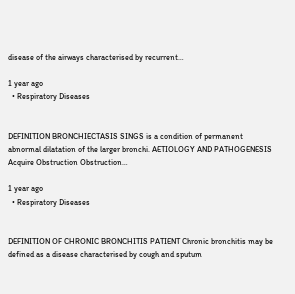disease of the airways characterised by recurrent…

1 year ago
  • Respiratory Diseases


DEFINITION BRONCHIECTASIS SINGS is a condition of permanent abnormal dilatation of the larger bronchi. AETIOLOGY AND PATHOGENESIS Acquire Obstruction Obstruction…

1 year ago
  • Respiratory Diseases


DEFINITION OF CHRONIC BRONCHITIS PATIENT Chronic bronchitis may be defined as a disease characterised by cough and sputum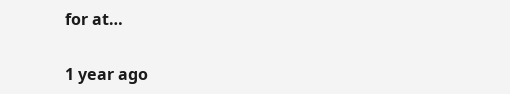for at…

1 year ago